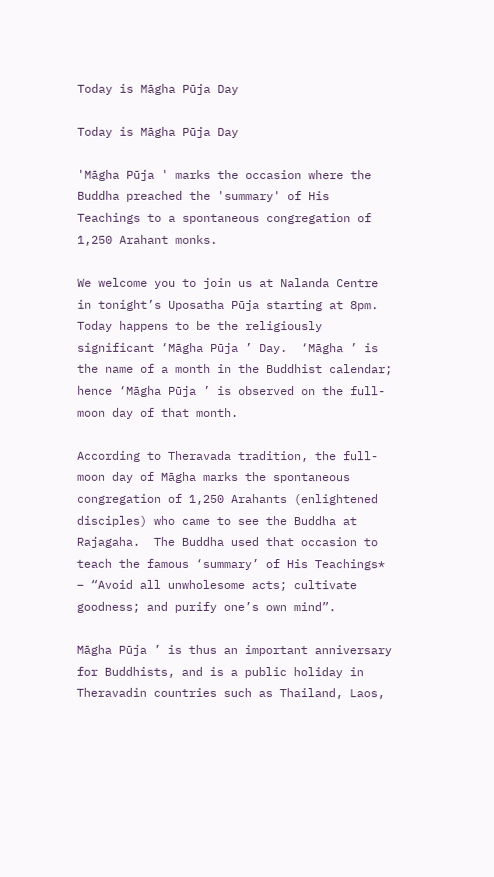Today is Māgha Pūja Day

Today is Māgha Pūja Day

'Māgha Pūja ' marks the occasion where the Buddha preached the 'summary' of His Teachings to a spontaneous congregation of 1,250 Arahant monks.

We welcome you to join us at Nalanda Centre in tonight’s Uposatha Pūja starting at 8pm. Today happens to be the religiously significant ‘Māgha Pūja ’ Day.  ‘Māgha ’ is the name of a month in the Buddhist calendar; hence ‘Māgha Pūja ’ is observed on the full-moon day of that month.

According to Theravada tradition, the full-moon day of Māgha marks the spontaneous congregation of 1,250 Arahants (enlightened disciples) who came to see the Buddha at Rajagaha.  The Buddha used that occasion to teach the famous ‘summary’ of His Teachings* – “Avoid all unwholesome acts; cultivate goodness; and purify one’s own mind”.

Māgha Pūja ’ is thus an important anniversary for Buddhists, and is a public holiday in Theravadin countries such as Thailand, Laos,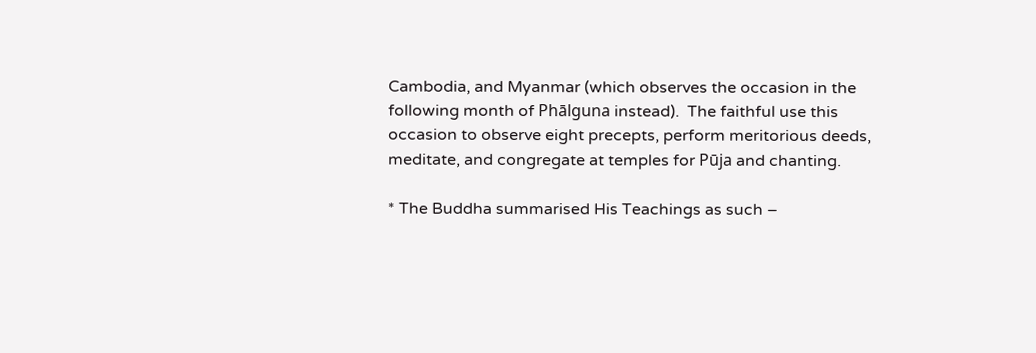Cambodia, and Myanmar (which observes the occasion in the following month of Phālguna instead).  The faithful use this occasion to observe eight precepts, perform meritorious deeds, meditate, and congregate at temples for Pūja and chanting.

* The Buddha summarised His Teachings as such –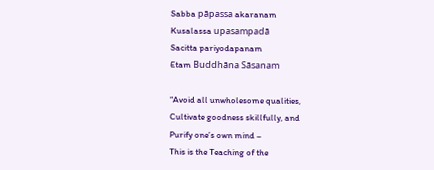Sabba pāpassa akaranam
Kusalassa upasampadā
Sacitta pariyodapanam
Etam Buddhāna Sāsanam

“Avoid all unwholesome qualities,
Cultivate goodness skillfully, and
Purify one’s own mind –
This is the Teaching of the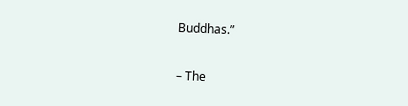Buddhas.”

– The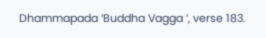Dhammapada ‘Buddha Vagga ’, verse 183.